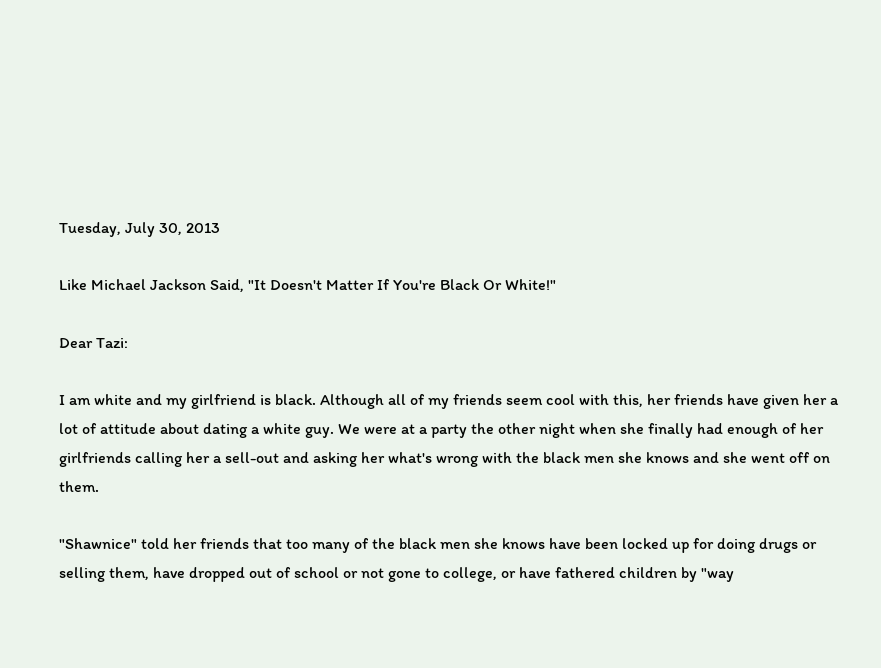Tuesday, July 30, 2013

Like Michael Jackson Said, "It Doesn't Matter If You're Black Or White!"

Dear Tazi:

I am white and my girlfriend is black. Although all of my friends seem cool with this, her friends have given her a lot of attitude about dating a white guy. We were at a party the other night when she finally had enough of her girlfriends calling her a sell-out and asking her what's wrong with the black men she knows and she went off on them.

"Shawnice" told her friends that too many of the black men she knows have been locked up for doing drugs or selling them, have dropped out of school or not gone to college, or have fathered children by "way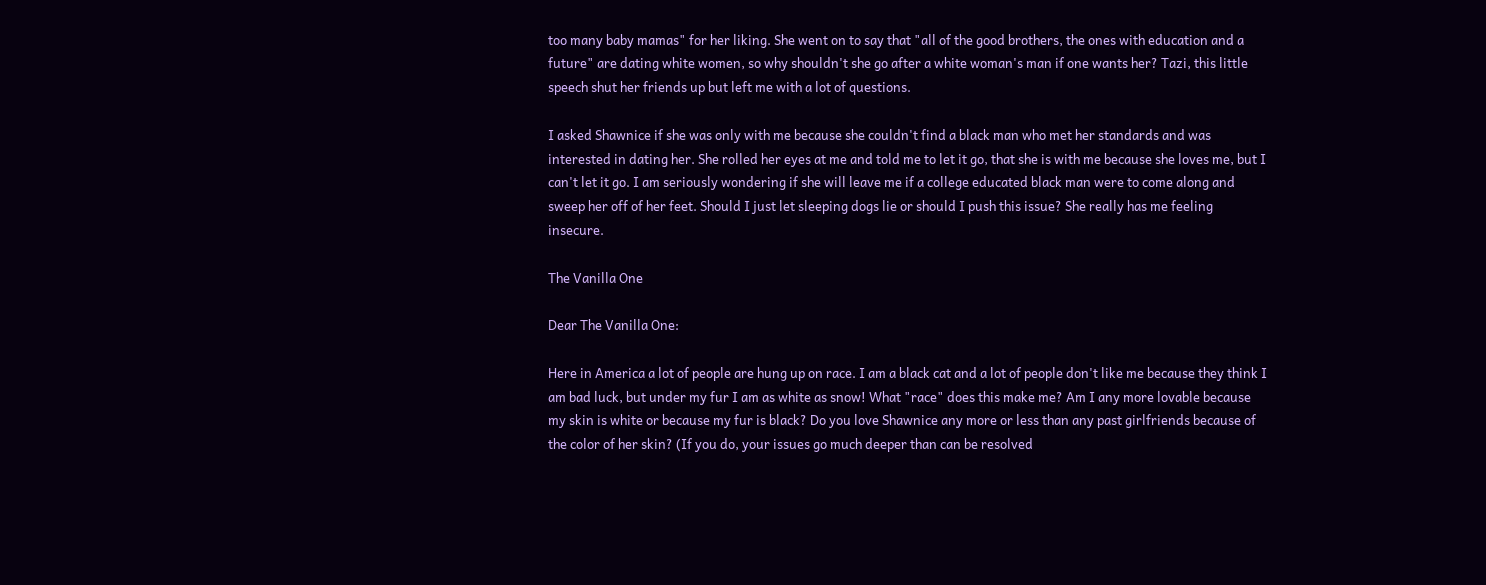too many baby mamas" for her liking. She went on to say that "all of the good brothers, the ones with education and a future" are dating white women, so why shouldn't she go after a white woman's man if one wants her? Tazi, this little speech shut her friends up but left me with a lot of questions.

I asked Shawnice if she was only with me because she couldn't find a black man who met her standards and was interested in dating her. She rolled her eyes at me and told me to let it go, that she is with me because she loves me, but I can't let it go. I am seriously wondering if she will leave me if a college educated black man were to come along and sweep her off of her feet. Should I just let sleeping dogs lie or should I push this issue? She really has me feeling insecure.

The Vanilla One

Dear The Vanilla One:

Here in America a lot of people are hung up on race. I am a black cat and a lot of people don't like me because they think I am bad luck, but under my fur I am as white as snow! What "race" does this make me? Am I any more lovable because my skin is white or because my fur is black? Do you love Shawnice any more or less than any past girlfriends because of the color of her skin? (If you do, your issues go much deeper than can be resolved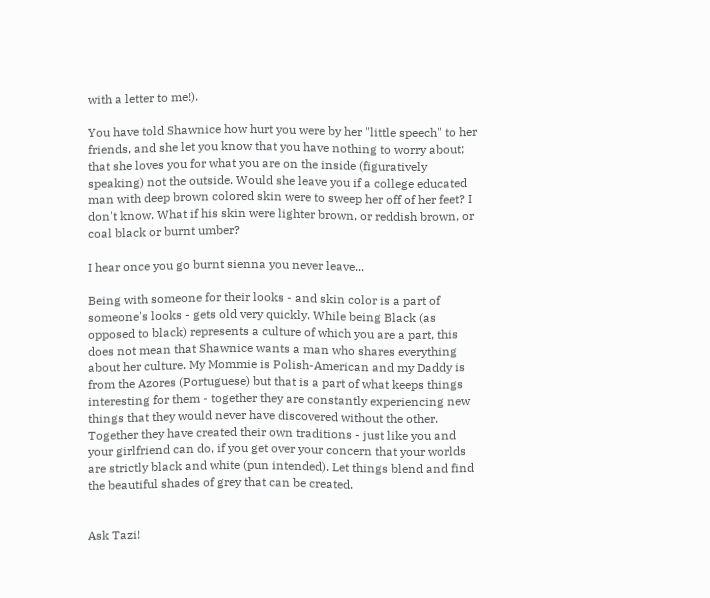with a letter to me!).

You have told Shawnice how hurt you were by her "little speech" to her friends, and she let you know that you have nothing to worry about; that she loves you for what you are on the inside (figuratively speaking) not the outside. Would she leave you if a college educated man with deep brown colored skin were to sweep her off of her feet? I don't know. What if his skin were lighter brown, or reddish brown, or coal black or burnt umber?

I hear once you go burnt sienna you never leave...

Being with someone for their looks - and skin color is a part of someone's looks - gets old very quickly. While being Black (as opposed to black) represents a culture of which you are a part, this does not mean that Shawnice wants a man who shares everything about her culture. My Mommie is Polish-American and my Daddy is from the Azores (Portuguese) but that is a part of what keeps things interesting for them - together they are constantly experiencing new things that they would never have discovered without the other. Together they have created their own traditions - just like you and your girlfriend can do, if you get over your concern that your worlds are strictly black and white (pun intended). Let things blend and find the beautiful shades of grey that can be created.


Ask Tazi!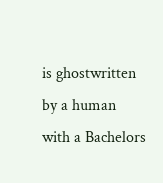is ghostwritten by a human with a Bachelors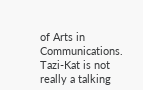of Arts in Communications. Tazi-Kat is not really a talking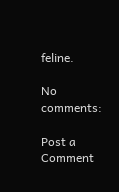feline.

No comments:

Post a Comment